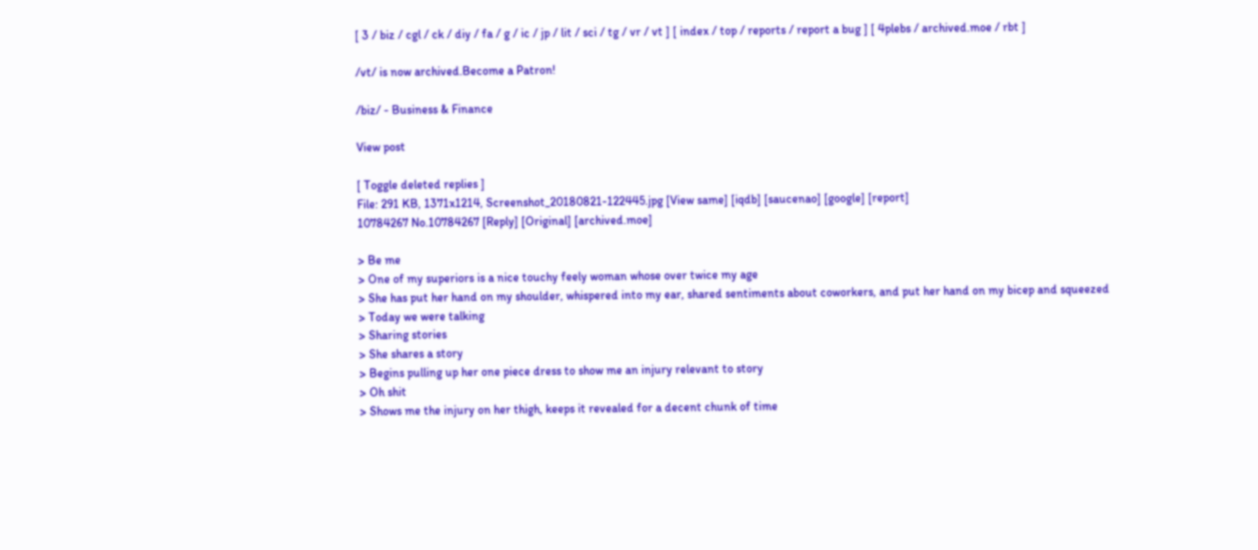[ 3 / biz / cgl / ck / diy / fa / g / ic / jp / lit / sci / tg / vr / vt ] [ index / top / reports / report a bug ] [ 4plebs / archived.moe / rbt ]

/vt/ is now archived.Become a Patron!

/biz/ - Business & Finance

View post

[ Toggle deleted replies ]
File: 291 KB, 1371x1214, Screenshot_20180821-122445.jpg [View same] [iqdb] [saucenao] [google] [report]
10784267 No.10784267 [Reply] [Original] [archived.moe]

> Be me
> One of my superiors is a nice touchy feely woman whose over twice my age
> She has put her hand on my shoulder, whispered into my ear, shared sentiments about coworkers, and put her hand on my bicep and squeezed
> Today we were talking
> Sharing stories
> She shares a story
> Begins pulling up her one piece dress to show me an injury relevant to story
> Oh shit
> Shows me the injury on her thigh, keeps it revealed for a decent chunk of time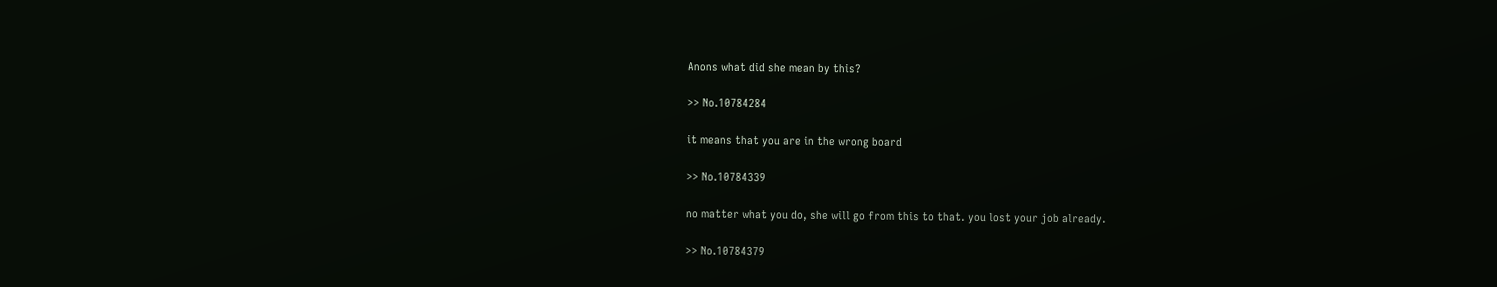Anons what did she mean by this?

>> No.10784284

it means that you are in the wrong board

>> No.10784339

no matter what you do, she will go from this to that. you lost your job already.

>> No.10784379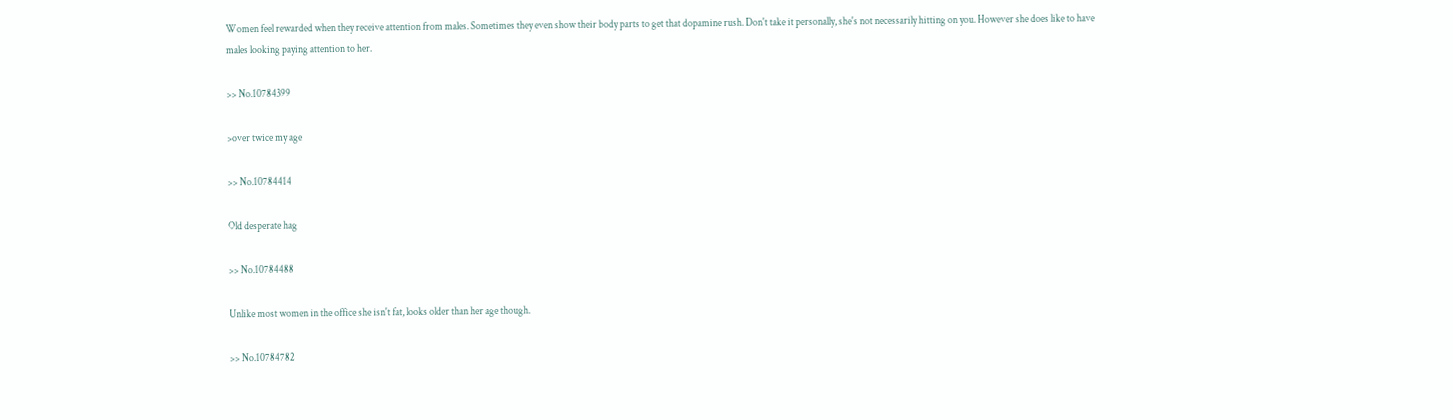Women feel rewarded when they receive attention from males. Sometimes they even show their body parts to get that dopamine rush. Don't take it personally, she's not necessarily hitting on you. However she does like to have males looking paying attention to her.

>> No.10784399

>over twice my age

>> No.10784414

Old desperate hag

>> No.10784488

Unlike most women in the office she isn't fat, looks older than her age though.

>> No.10784782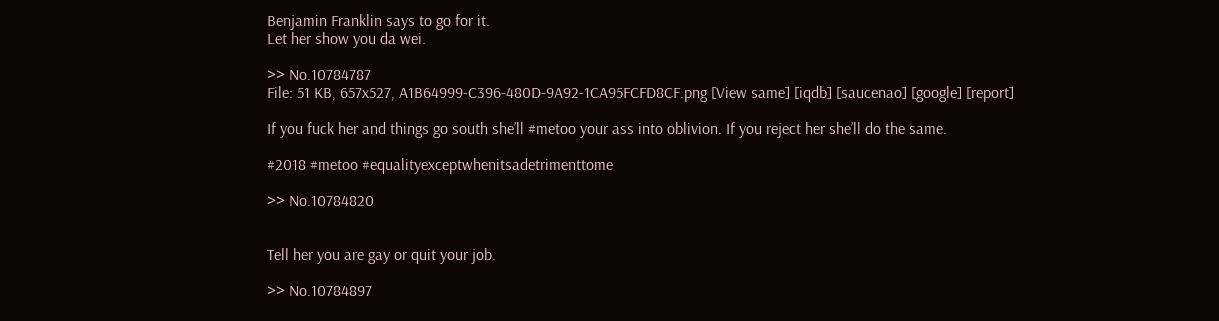Benjamin Franklin says to go for it.
Let her show you da wei.

>> No.10784787
File: 51 KB, 657x527, A1B64999-C396-480D-9A92-1CA95FCFD8CF.png [View same] [iqdb] [saucenao] [google] [report]

If you fuck her and things go south she’ll #metoo your ass into oblivion. If you reject her she’ll do the same.

#2018 #metoo #equalityexceptwhenitsadetrimenttome

>> No.10784820


Tell her you are gay or quit your job.

>> No.10784897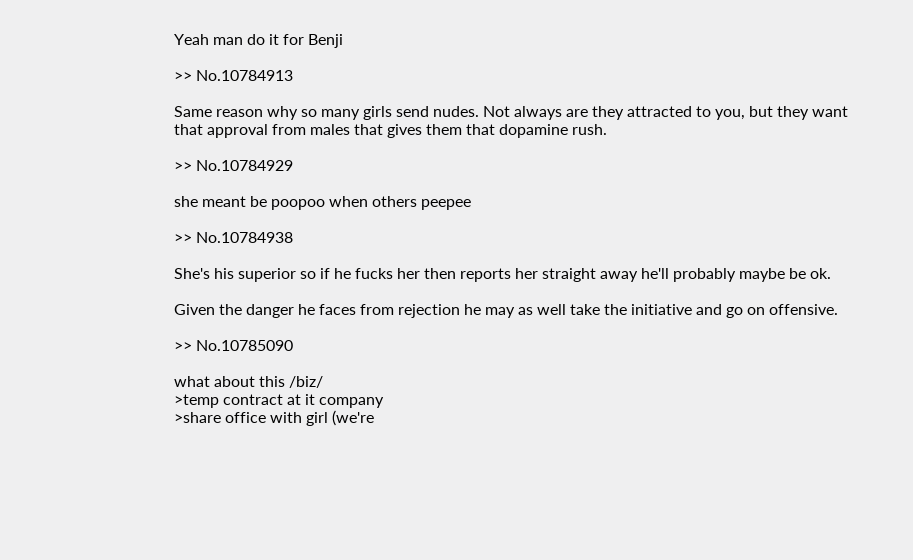Yeah man do it for Benji

>> No.10784913

Same reason why so many girls send nudes. Not always are they attracted to you, but they want that approval from males that gives them that dopamine rush.

>> No.10784929

she meant be poopoo when others peepee

>> No.10784938

She's his superior so if he fucks her then reports her straight away he'll probably maybe be ok.

Given the danger he faces from rejection he may as well take the initiative and go on offensive.

>> No.10785090

what about this /biz/
>temp contract at it company
>share office with girl (we're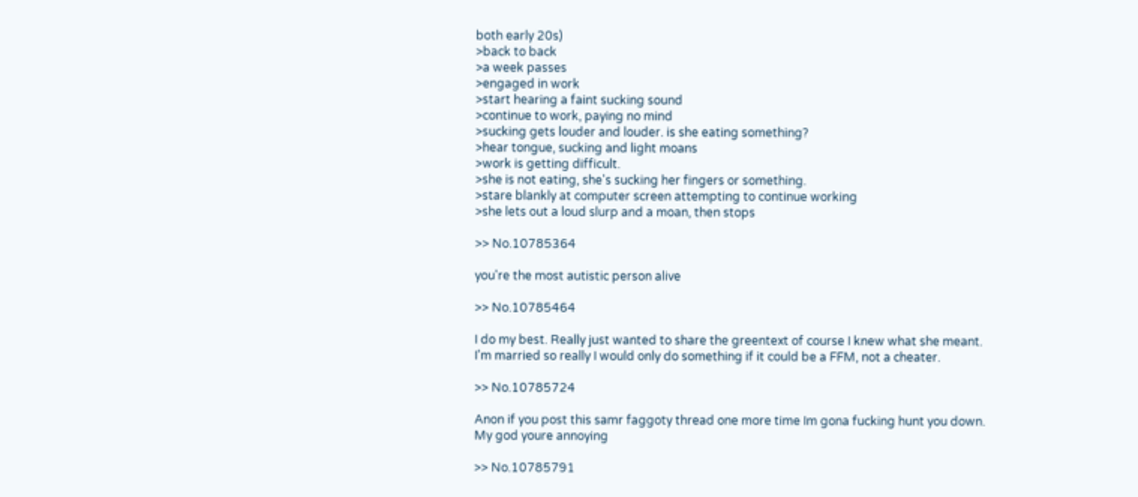both early 20s)
>back to back
>a week passes
>engaged in work
>start hearing a faint sucking sound
>continue to work, paying no mind
>sucking gets louder and louder. is she eating something?
>hear tongue, sucking and light moans
>work is getting difficult.
>she is not eating, she's sucking her fingers or something.
>stare blankly at computer screen attempting to continue working
>she lets out a loud slurp and a moan, then stops

>> No.10785364

you're the most autistic person alive

>> No.10785464

I do my best. Really just wanted to share the greentext of course I knew what she meant.
I'm married so really I would only do something if it could be a FFM, not a cheater.

>> No.10785724

Anon if you post this samr faggoty thread one more time Im gona fucking hunt you down.
My god youre annoying

>> No.10785791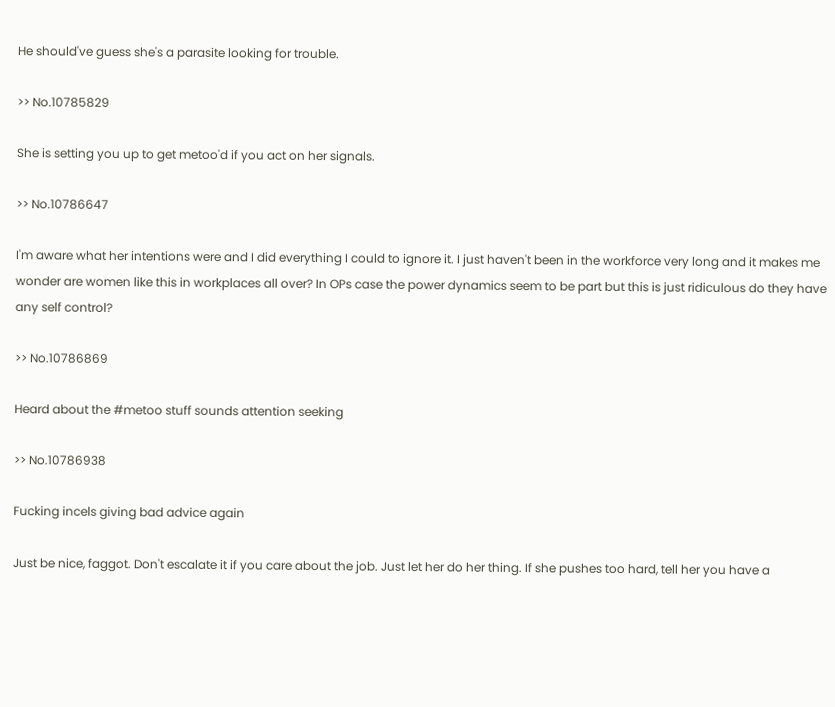He should've guess she's a parasite looking for trouble.

>> No.10785829

She is setting you up to get metoo'd if you act on her signals.

>> No.10786647

I'm aware what her intentions were and I did everything I could to ignore it. I just haven't been in the workforce very long and it makes me wonder are women like this in workplaces all over? In OPs case the power dynamics seem to be part but this is just ridiculous do they have any self control?

>> No.10786869

Heard about the #metoo stuff sounds attention seeking

>> No.10786938

Fucking incels giving bad advice again

Just be nice, faggot. Don't escalate it if you care about the job. Just let her do her thing. If she pushes too hard, tell her you have a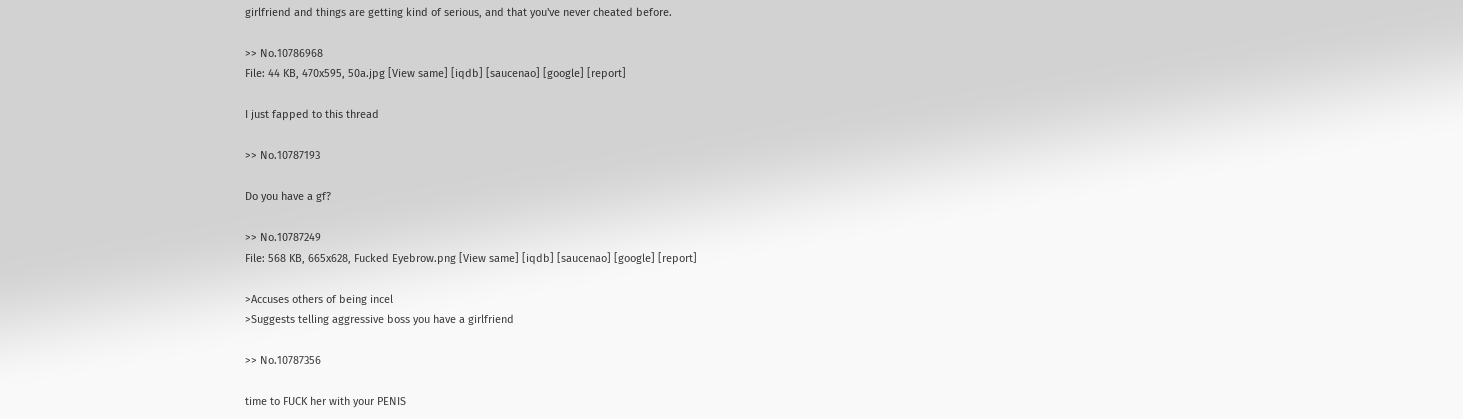girlfriend and things are getting kind of serious, and that you've never cheated before.

>> No.10786968
File: 44 KB, 470x595, 50a.jpg [View same] [iqdb] [saucenao] [google] [report]

I just fapped to this thread

>> No.10787193

Do you have a gf?

>> No.10787249
File: 568 KB, 665x628, Fucked Eyebrow.png [View same] [iqdb] [saucenao] [google] [report]

>Accuses others of being incel
>Suggests telling aggressive boss you have a girlfriend

>> No.10787356

time to FUCK her with your PENIS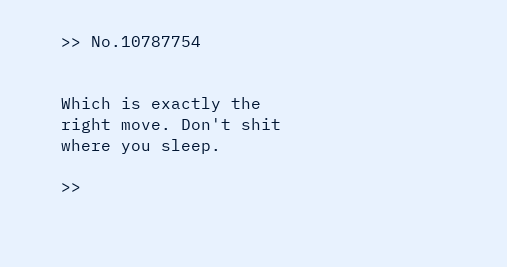>> No.10787754


Which is exactly the right move. Don't shit where you sleep.

>>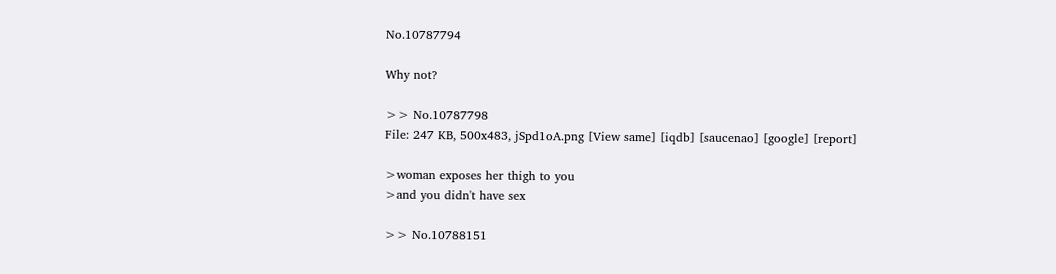No.10787794

Why not?

>> No.10787798
File: 247 KB, 500x483, jSpd1oA.png [View same] [iqdb] [saucenao] [google] [report]

>woman exposes her thigh to you
>and you didn't have sex

>> No.10788151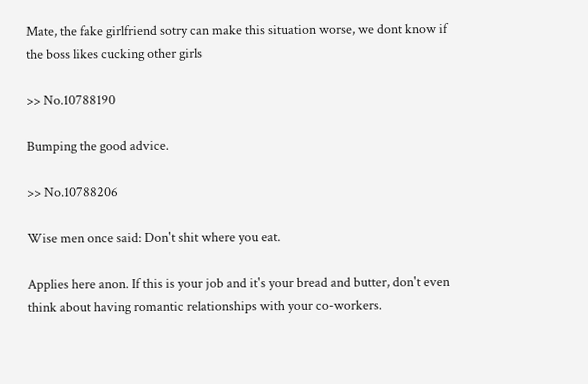Mate, the fake girlfriend sotry can make this situation worse, we dont know if the boss likes cucking other girls

>> No.10788190

Bumping the good advice.

>> No.10788206

Wise men once said: Don't shit where you eat.

Applies here anon. If this is your job and it's your bread and butter, don't even think about having romantic relationships with your co-workers.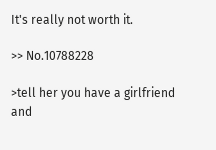It's really not worth it.

>> No.10788228

>tell her you have a girlfriend and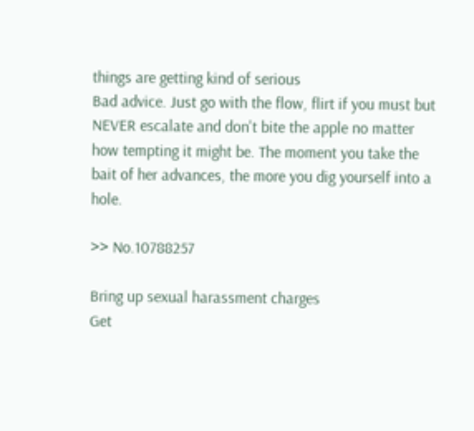things are getting kind of serious
Bad advice. Just go with the flow, flirt if you must but NEVER escalate and don't bite the apple no matter how tempting it might be. The moment you take the bait of her advances, the more you dig yourself into a hole.

>> No.10788257

Bring up sexual harassment charges
Get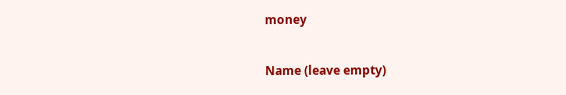money

Name (leave empty)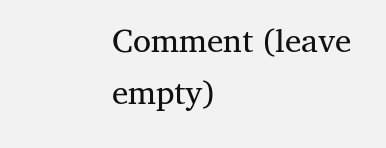Comment (leave empty)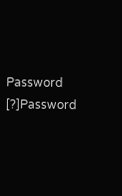Password [?]Password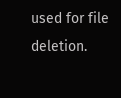used for file deletion.